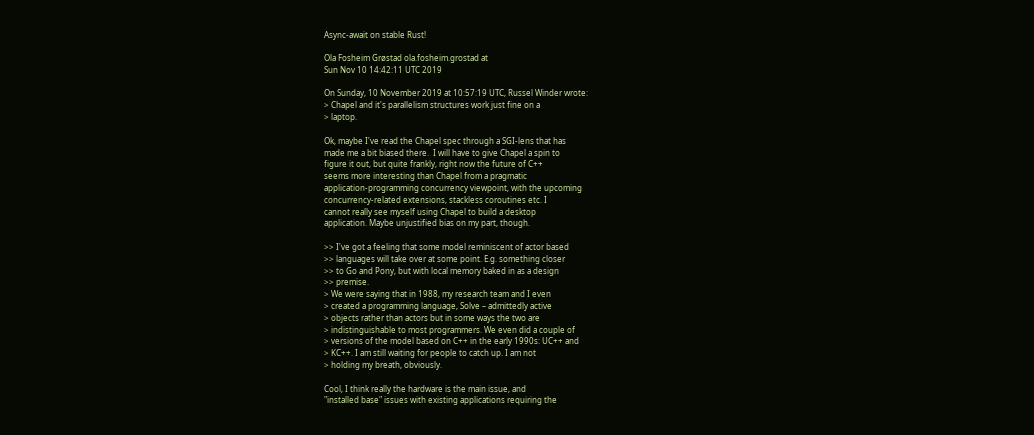Async-await on stable Rust!

Ola Fosheim Grøstad ola.fosheim.grostad at
Sun Nov 10 14:42:11 UTC 2019

On Sunday, 10 November 2019 at 10:57:19 UTC, Russel Winder wrote:
> Chapel and it's parallelism structures work just fine on a
> laptop.

Ok, maybe I've read the Chapel spec through a SGI-lens that has
made me a bit biased there.  I will have to give Chapel a spin to
figure it out, but quite frankly, right now the future of C++
seems more interesting than Chapel from a pragmatic
application-programming concurrency viewpoint, with the upcoming
concurrency-related extensions, stackless coroutines etc. I
cannot really see myself using Chapel to build a desktop
application. Maybe unjustified bias on my part, though.

>> I've got a feeling that some model reminiscent of actor based
>> languages will take over at some point. E.g. something closer
>> to Go and Pony, but with local memory baked in as a design
>> premise.
> We were saying that in 1988, my research team and I even
> created a programming language, Solve – admittedly active
> objects rather than actors but in some ways the two are
> indistinguishable to most programmers. We even did a couple of
> versions of the model based on C++ in the early 1990s: UC++ and
> KC++. I am still waiting for people to catch up. I am not
> holding my breath, obviously.

Cool, I think really the hardware is the main issue, and
"installed base" issues with existing applications requiring the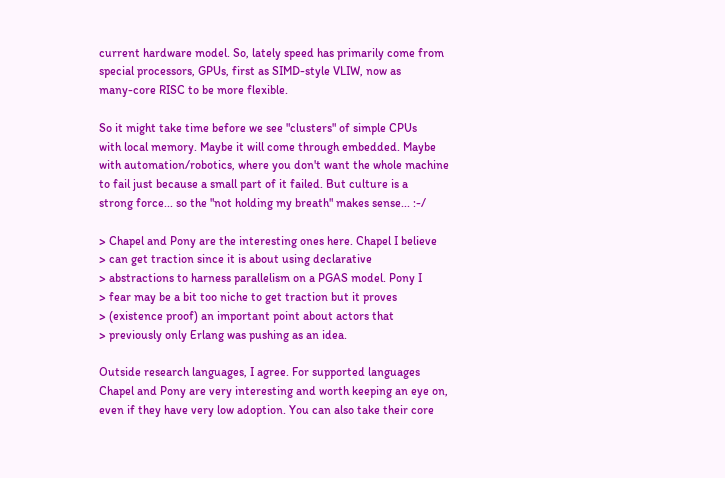current hardware model. So, lately speed has primarily come from
special processors, GPUs, first as SIMD-style VLIW, now as
many-core RISC to be more flexible.

So it might take time before we see "clusters" of simple CPUs
with local memory. Maybe it will come through embedded. Maybe
with automation/robotics, where you don't want the whole machine
to fail just because a small part of it failed. But culture is a
strong force... so the "not holding my breath" makes sense... :-/

> Chapel and Pony are the interesting ones here. Chapel I believe
> can get traction since it is about using declarative
> abstractions to harness parallelism on a PGAS model. Pony I
> fear may be a bit too niche to get traction but it proves
> (existence proof) an important point about actors that
> previously only Erlang was pushing as an idea.

Outside research languages, I agree. For supported languages
Chapel and Pony are very interesting and worth keeping an eye on,
even if they have very low adoption. You can also take their core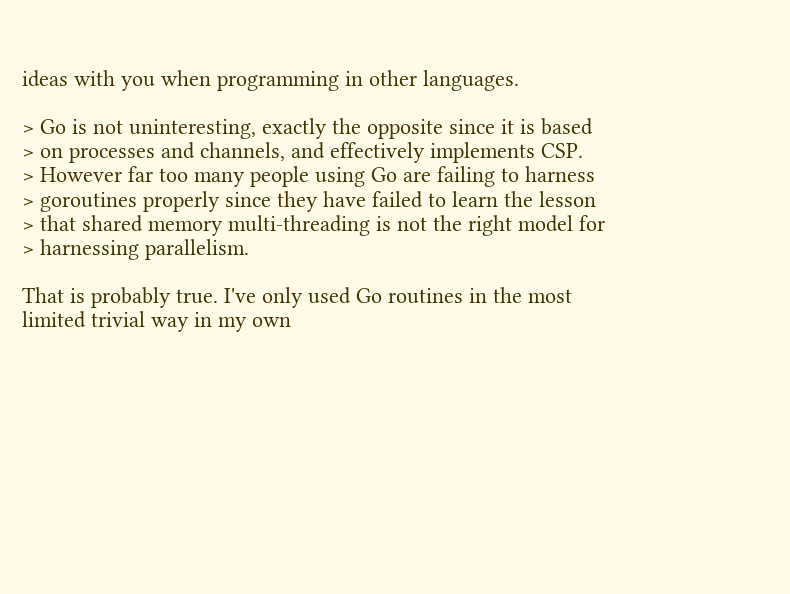ideas with you when programming in other languages.

> Go is not uninteresting, exactly the opposite since it is based
> on processes and channels, and effectively implements CSP.
> However far too many people using Go are failing to harness
> goroutines properly since they have failed to learn the lesson
> that shared memory multi-threading is not the right model for
> harnessing parallelism.

That is probably true. I've only used Go routines in the most
limited trivial way in my own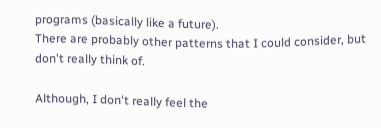programs (basically like a future).
There are probably other patterns that I could consider, but
don't really think of.

Although, I don't really feel the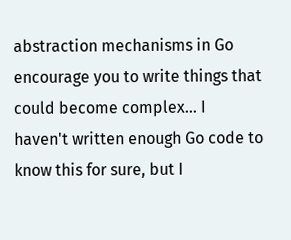abstraction mechanisms in Go
encourage you to write things that could become complex... I
haven't written enough Go code to know this for sure, but I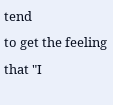tend
to get the feeling that "I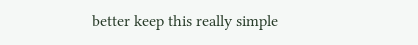better keep this really simple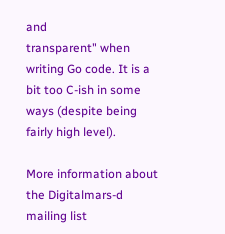and
transparent" when writing Go code. It is a bit too C-ish in some
ways (despite being fairly high level).

More information about the Digitalmars-d mailing list